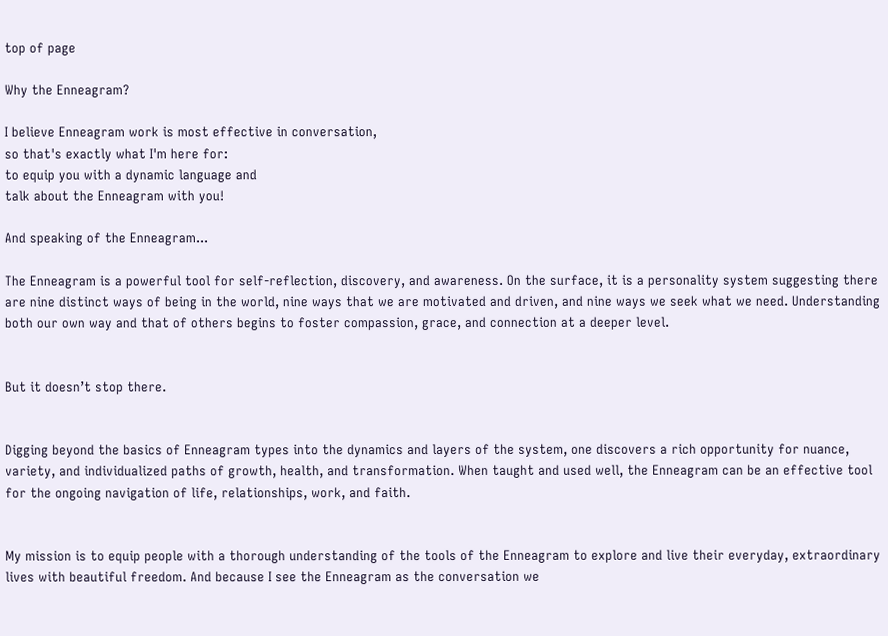top of page

Why the Enneagram?

I believe Enneagram work is most effective in conversation,
so that's exactly what I'm here for:
to equip you with a dynamic language and
talk about the Enneagram with you!

And speaking of the Enneagram...

The Enneagram is a powerful tool for self-reflection, discovery, and awareness. On the surface, it is a personality system suggesting there are nine distinct ways of being in the world, nine ways that we are motivated and driven, and nine ways we seek what we need. Understanding both our own way and that of others begins to foster compassion, grace, and connection at a deeper level.


But it doesn’t stop there.


Digging beyond the basics of Enneagram types into the dynamics and layers of the system, one discovers a rich opportunity for nuance, variety, and individualized paths of growth, health, and transformation. When taught and used well, the Enneagram can be an effective tool for the ongoing navigation of life, relationships, work, and faith.


My mission is to equip people with a thorough understanding of the tools of the Enneagram to explore and live their everyday, extraordinary lives with beautiful freedom. And because I see the Enneagram as the conversation we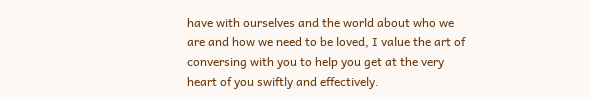have with ourselves and the world about who we are and how we need to be loved, I value the art of conversing with you to help you get at the very heart of you swiftly and effectively.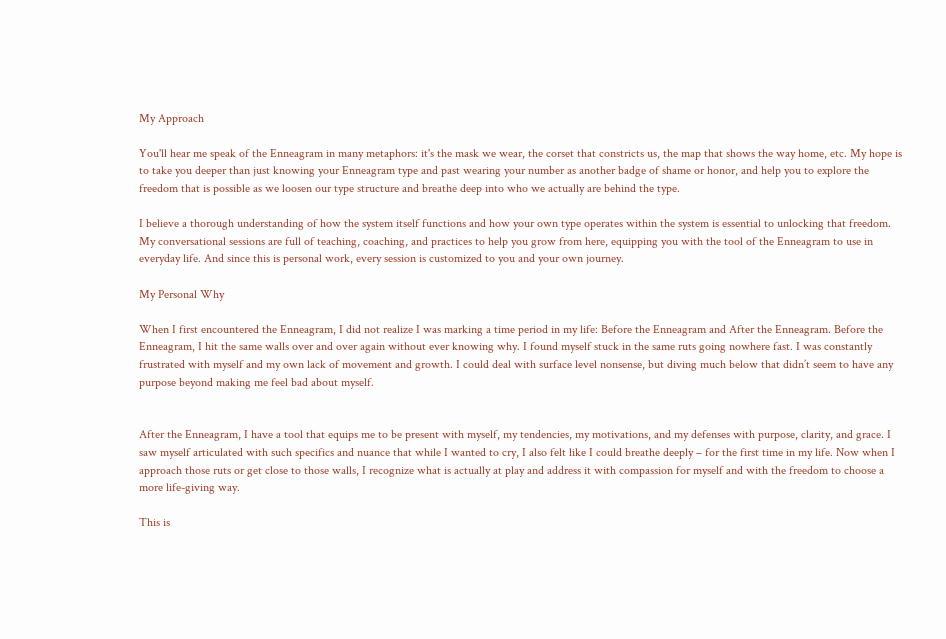My Approach

You'll hear me speak of the Enneagram in many metaphors: it's the mask we wear, the corset that constricts us, the map that shows the way home, etc. My hope is to take you deeper than just knowing your Enneagram type and past wearing your number as another badge of shame or honor, and help you to explore the freedom that is possible as we loosen our type structure and breathe deep into who we actually are behind the type.

I believe a thorough understanding of how the system itself functions and how your own type operates within the system is essential to unlocking that freedom. My conversational sessions are full of teaching, coaching, and practices to help you grow from here, equipping you with the tool of the Enneagram to use in everyday life. And since this is personal work, every session is customized to you and your own journey.

My Personal Why

When I first encountered the Enneagram, I did not realize I was marking a time period in my life: Before the Enneagram and After the Enneagram. Before the Enneagram, I hit the same walls over and over again without ever knowing why. I found myself stuck in the same ruts going nowhere fast. I was constantly frustrated with myself and my own lack of movement and growth. I could deal with surface level nonsense, but diving much below that didn’t seem to have any purpose beyond making me feel bad about myself.


After the Enneagram, I have a tool that equips me to be present with myself, my tendencies, my motivations, and my defenses with purpose, clarity, and grace. I saw myself articulated with such specifics and nuance that while I wanted to cry, I also felt like I could breathe deeply – for the first time in my life. Now when I approach those ruts or get close to those walls, I recognize what is actually at play and address it with compassion for myself and with the freedom to choose a more life-giving way.

This is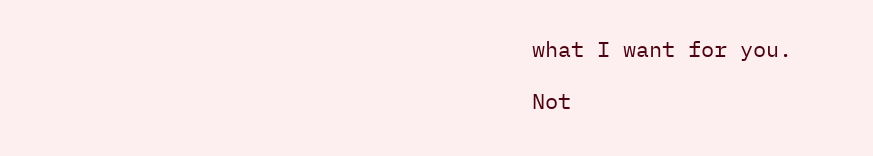what I want for you.

Not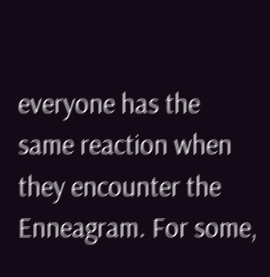everyone has the same reaction when they encounter the Enneagram. For some,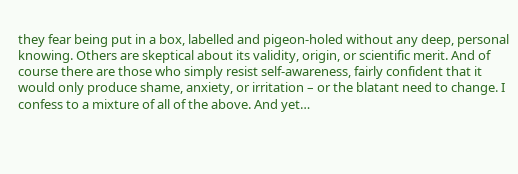they fear being put in a box, labelled and pigeon-holed without any deep, personal knowing. Others are skeptical about its validity, origin, or scientific merit. And of course there are those who simply resist self-awareness, fairly confident that it would only produce shame, anxiety, or irritation – or the blatant need to change. I confess to a mixture of all of the above. And yet…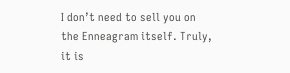I don’t need to sell you on the Enneagram itself. Truly, it is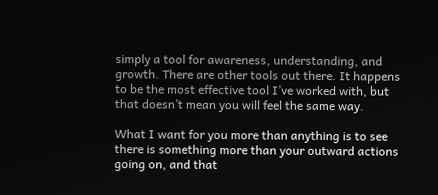simply a tool for awareness, understanding, and growth. There are other tools out there. It happens to be the most effective tool I’ve worked with, but that doesn’t mean you will feel the same way.

What I want for you more than anything is to see there is something more than your outward actions going on, and that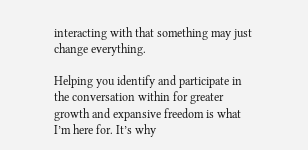interacting with that something may just change everything.

Helping you identify and participate in the conversation within for greater growth and expansive freedom is what I’m here for. It’s why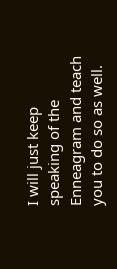I will just keep speaking of the Enneagram and teach you to do so as well.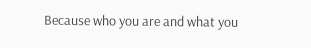Because who you are and what you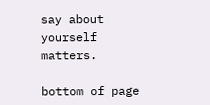say about yourself matters.

bottom of page